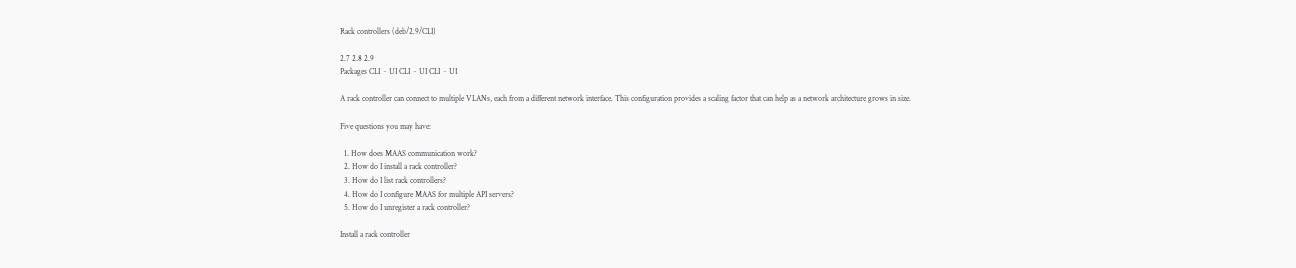Rack controllers (deb/2.9/CLI)

2.7 2.8 2.9
Packages CLI ~ UI CLI ~ UI CLI ~ UI

A rack controller can connect to multiple VLANs, each from a different network interface. This configuration provides a scaling factor that can help as a network architecture grows in size.

Five questions you may have:

  1. How does MAAS communication work?
  2. How do I install a rack controller?
  3. How do I list rack controllers?
  4. How do I configure MAAS for multiple API servers?
  5. How do I unregister a rack controller?

Install a rack controller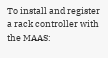To install and register a rack controller with the MAAS: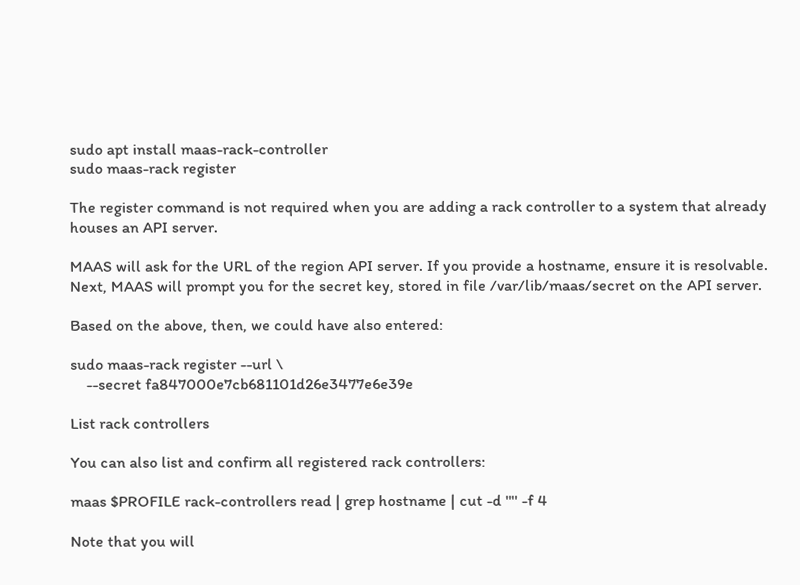sudo apt install maas-rack-controller
sudo maas-rack register

The register command is not required when you are adding a rack controller to a system that already houses an API server.

MAAS will ask for the URL of the region API server. If you provide a hostname, ensure it is resolvable. Next, MAAS will prompt you for the secret key, stored in file /var/lib/maas/secret on the API server.

Based on the above, then, we could have also entered:

sudo maas-rack register --url \
    --secret fa847000e7cb681101d26e3477e6e39e

List rack controllers

You can also list and confirm all registered rack controllers:

maas $PROFILE rack-controllers read | grep hostname | cut -d '"' -f 4

Note that you will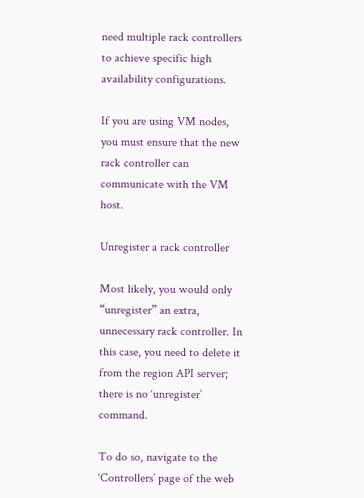need multiple rack controllers to achieve specific high availability configurations.

If you are using VM nodes, you must ensure that the new rack controller can communicate with the VM host.

Unregister a rack controller

Most likely, you would only “unregister” an extra, unnecessary rack controller. In this case, you need to delete it from the region API server; there is no ‘unregister’ command.

To do so, navigate to the ‘Controllers’ page of the web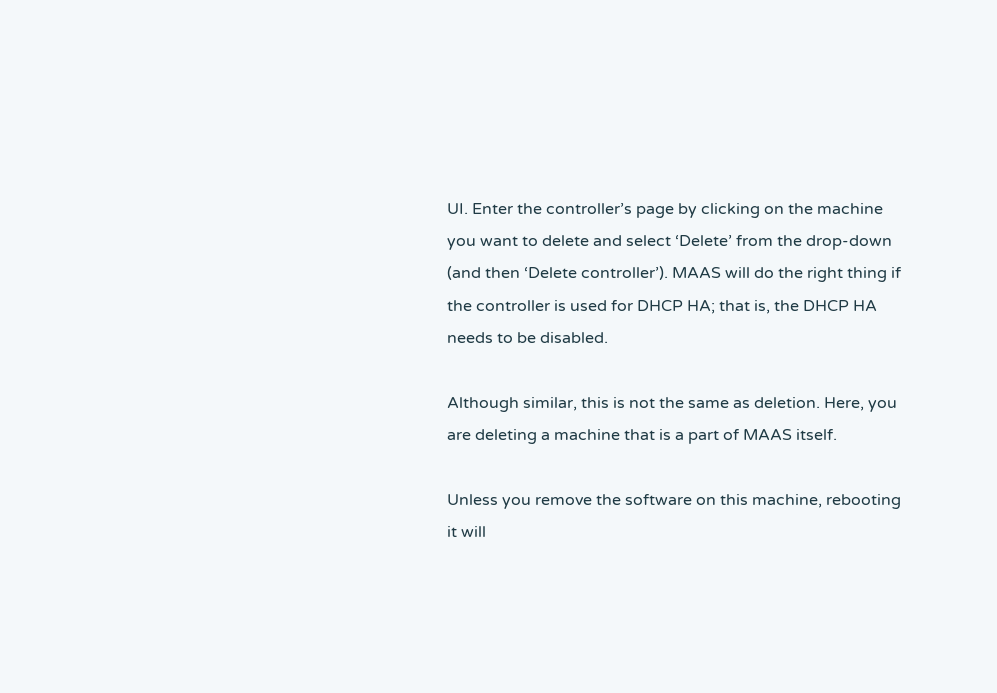UI. Enter the controller’s page by clicking on the machine you want to delete and select ‘Delete’ from the drop-down (and then ‘Delete controller’). MAAS will do the right thing if the controller is used for DHCP HA; that is, the DHCP HA needs to be disabled.

Although similar, this is not the same as deletion. Here, you are deleting a machine that is a part of MAAS itself.

Unless you remove the software on this machine, rebooting it will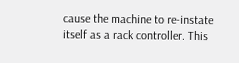cause the machine to re-instate itself as a rack controller. This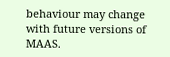behaviour may change with future versions of MAAS.